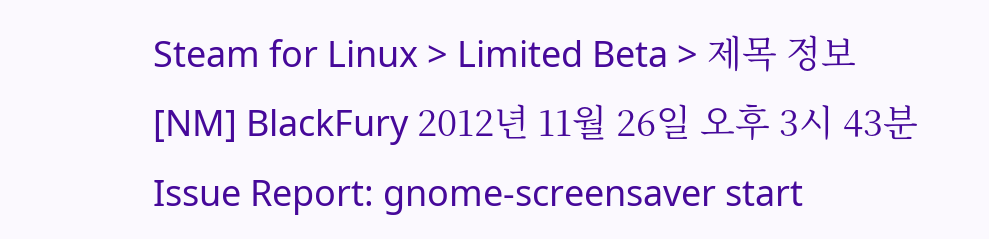Steam for Linux > Limited Beta > 제목 정보
[NM] BlackFury 2012년 11월 26일 오후 3시 43분
Issue Report: gnome-screensaver start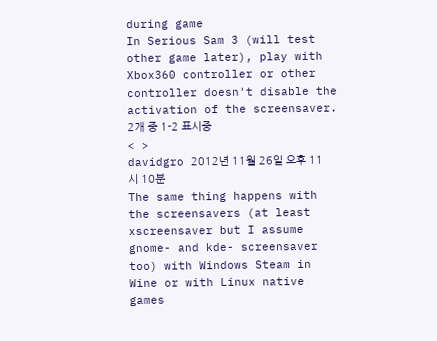during game
In Serious Sam 3 (will test other game later), play with Xbox360 controller or other controller doesn't disable the activation of the screensaver.
2개 중 1-2 표시중
< >
davidgro 2012년 11월 26일 오후 11시 10분
The same thing happens with the screensavers (at least xscreensaver but I assume gnome- and kde- screensaver too) with Windows Steam in Wine or with Linux native games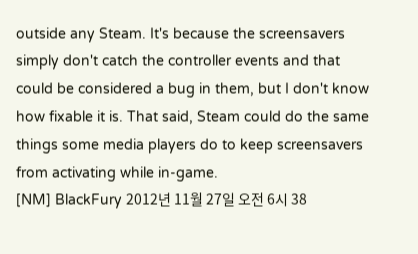outside any Steam. It's because the screensavers simply don't catch the controller events and that could be considered a bug in them, but I don't know how fixable it is. That said, Steam could do the same things some media players do to keep screensavers from activating while in-game.
[NM] BlackFury 2012년 11월 27일 오전 6시 38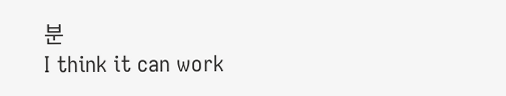분
I think it can work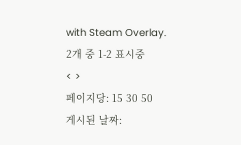with Steam Overlay.
2개 중 1-2 표시중
< >
페이지당: 15 30 50
게시된 날짜: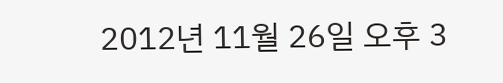2012년 11월 26일 오후 3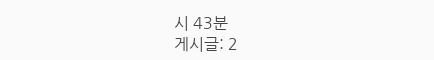시 43분
게시글: 2